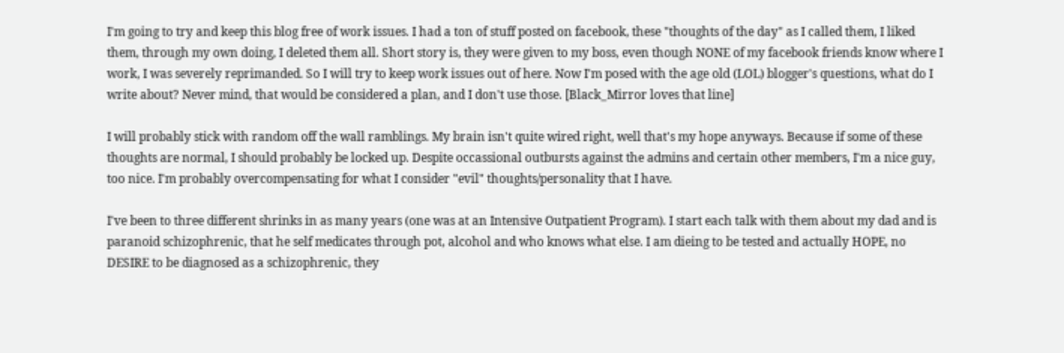I'm going to try and keep this blog free of work issues. I had a ton of stuff posted on facebook, these "thoughts of the day" as I called them, I liked them, through my own doing, I deleted them all. Short story is, they were given to my boss, even though NONE of my facebook friends know where I work, I was severely reprimanded. So I will try to keep work issues out of here. Now I'm posed with the age old (LOL) blogger's questions, what do I write about? Never mind, that would be considered a plan, and I don't use those. [Black_Mirror loves that line]

I will probably stick with random off the wall ramblings. My brain isn't quite wired right, well that's my hope anyways. Because if some of these thoughts are normal, I should probably be locked up. Despite occassional outbursts against the admins and certain other members, I'm a nice guy, too nice. I'm probably overcompensating for what I consider "evil" thoughts/personality that I have.

I've been to three different shrinks in as many years (one was at an Intensive Outpatient Program). I start each talk with them about my dad and is paranoid schizophrenic, that he self medicates through pot, alcohol and who knows what else. I am dieing to be tested and actually HOPE, no DESIRE to be diagnosed as a schizophrenic, they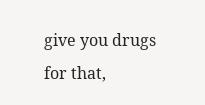give you drugs for that,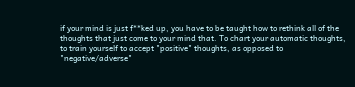if your mind is just f**ked up, you have to be taught how to rethink all of the thoughts that just come to your mind that. To chart your automatic thoughts, to train yourself to accept "positive" thoughts, as opposed to "negative/adverse"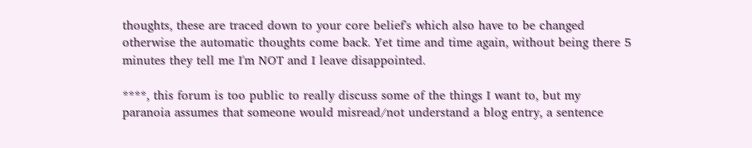thoughts, these are traced down to your core belief's which also have to be changed otherwise the automatic thoughts come back. Yet time and time again, without being there 5 minutes they tell me I'm NOT and I leave disappointed.

****, this forum is too public to really discuss some of the things I want to, but my paranoia assumes that someone would misread/not understand a blog entry, a sentence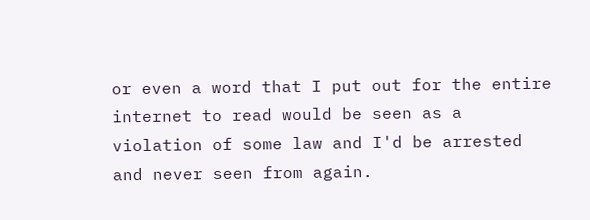or even a word that I put out for the entire internet to read would be seen as a violation of some law and I'd be arrested and never seen from again.